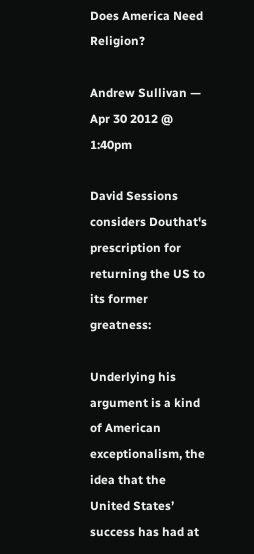Does America Need Religion?

Andrew Sullivan —  Apr 30 2012 @ 1:40pm

David Sessions considers Douthat's prescription for returning the US to its former greatness:

Underlying his argument is a kind of American exceptionalism, the idea that the United States’ success has had at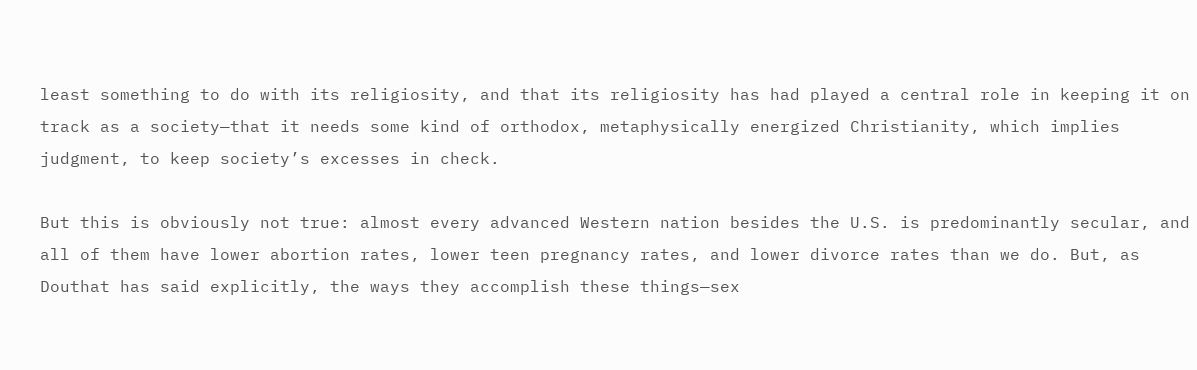least something to do with its religiosity, and that its religiosity has had played a central role in keeping it on track as a society—that it needs some kind of orthodox, metaphysically energized Christianity, which implies judgment, to keep society’s excesses in check.

But this is obviously not true: almost every advanced Western nation besides the U.S. is predominantly secular, and all of them have lower abortion rates, lower teen pregnancy rates, and lower divorce rates than we do. But, as Douthat has said explicitly, the ways they accomplish these things—sex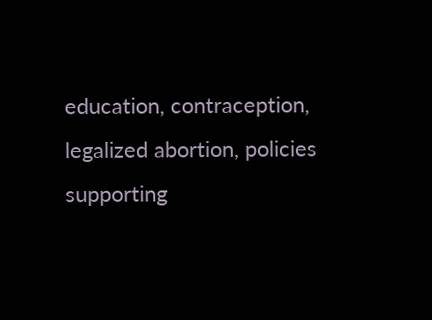education, contraception, legalized abortion, policies supporting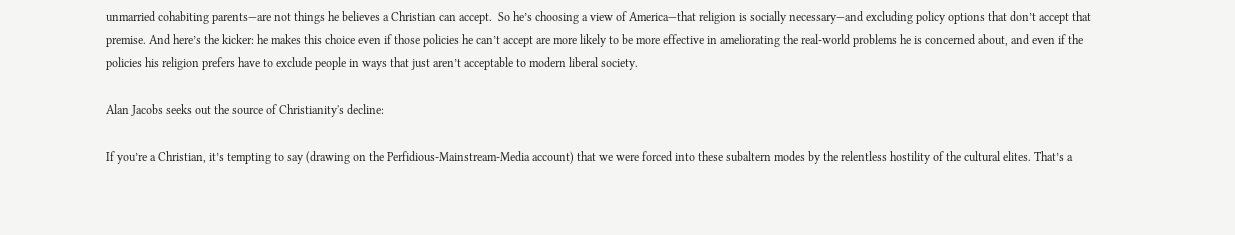unmarried cohabiting parents—are not things he believes a Christian can accept.  So he’s choosing a view of America—that religion is socially necessary—and excluding policy options that don’t accept that premise. And here’s the kicker: he makes this choice even if those policies he can’t accept are more likely to be more effective in ameliorating the real-world problems he is concerned about, and even if the policies his religion prefers have to exclude people in ways that just aren’t acceptable to modern liberal society.

Alan Jacobs seeks out the source of Christianity's decline:

If you’re a Christian, it’s tempting to say (drawing on the Perfidious-Mainstream-Media account) that we were forced into these subaltern modes by the relentless hostility of the cultural elites. That’s a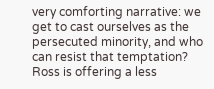very comforting narrative: we get to cast ourselves as the persecuted minority, and who can resist that temptation? Ross is offering a less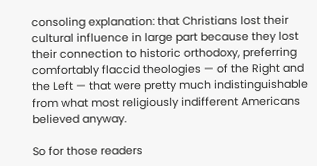consoling explanation: that Christians lost their cultural influence in large part because they lost their connection to historic orthodoxy, preferring comfortably flaccid theologies — of the Right and the Left — that were pretty much indistinguishable from what most religiously indifferent Americans believed anyway.

So for those readers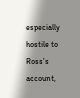especially hostile to Ross’s account,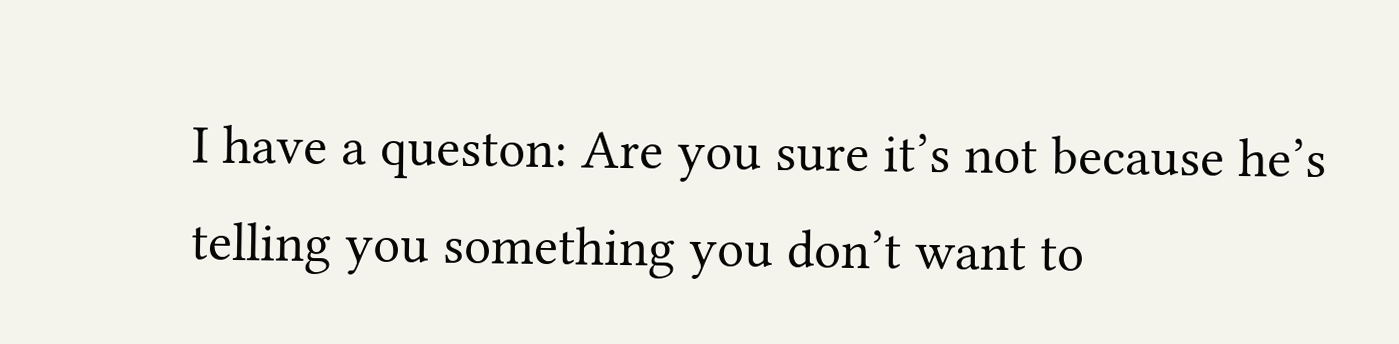I have a queston: Are you sure it’s not because he’s telling you something you don’t want to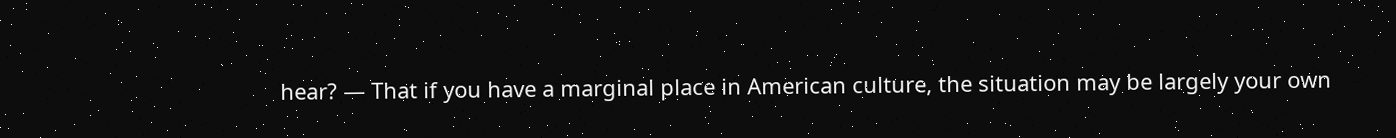hear? — That if you have a marginal place in American culture, the situation may be largely your own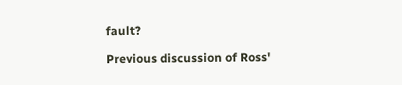fault?

Previous discussion of Ross'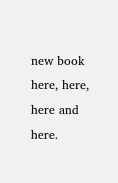new book here, here, here and here.